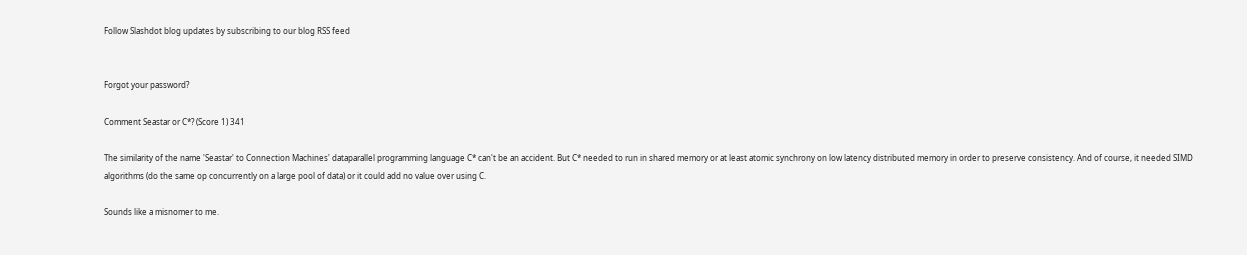Follow Slashdot blog updates by subscribing to our blog RSS feed


Forgot your password?

Comment Seastar or C*? (Score 1) 341

The similarity of the name 'Seastar' to Connection Machines' dataparallel programming language C* can't be an accident. But C* needed to run in shared memory or at least atomic synchrony on low latency distributed memory in order to preserve consistency. And of course, it needed SIMD algorithms (do the same op concurrently on a large pool of data) or it could add no value over using C.

Sounds like a misnomer to me.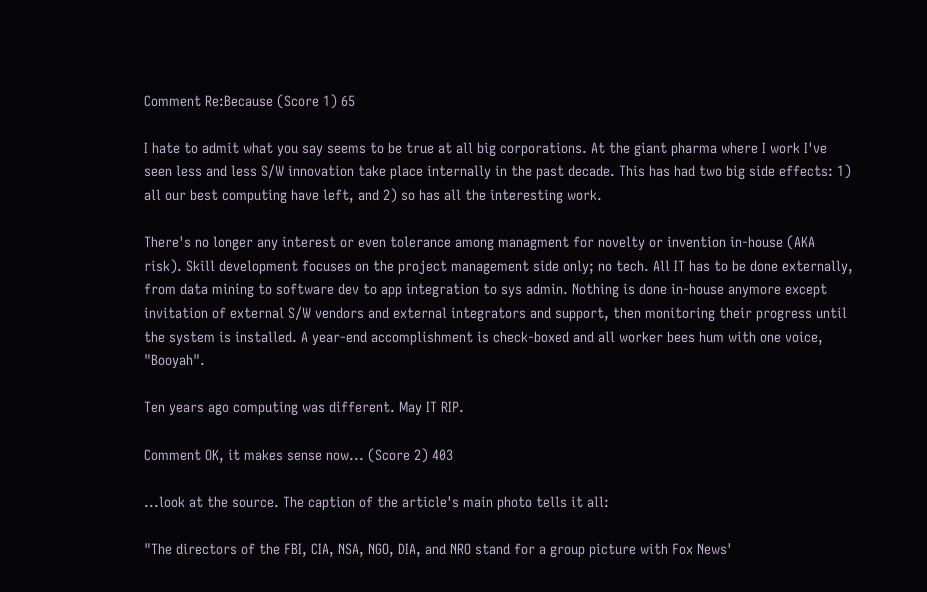Comment Re:Because (Score 1) 65

I hate to admit what you say seems to be true at all big corporations. At the giant pharma where I work I've seen less and less S/W innovation take place internally in the past decade. This has had two big side effects: 1) all our best computing have left, and 2) so has all the interesting work.

There's no longer any interest or even tolerance among managment for novelty or invention in-house (AKA risk). Skill development focuses on the project management side only; no tech. All IT has to be done externally, from data mining to software dev to app integration to sys admin. Nothing is done in-house anymore except invitation of external S/W vendors and external integrators and support, then monitoring their progress until the system is installed. A year-end accomplishment is check-boxed and all worker bees hum with one voice, "Booyah".

Ten years ago computing was different. May IT RIP.

Comment OK, it makes sense now... (Score 2) 403

...look at the source. The caption of the article's main photo tells it all:

"The directors of the FBI, CIA, NSA, NGO, DIA, and NRO stand for a group picture with Fox News'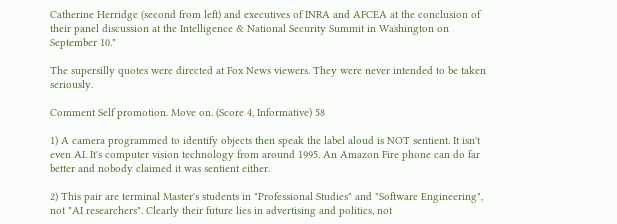Catherine Herridge (second from left) and executives of INRA and AFCEA at the conclusion of their panel discussion at the Intelligence & National Security Summit in Washington on September 10."

The supersilly quotes were directed at Fox News viewers. They were never intended to be taken seriously.

Comment Self promotion. Move on. (Score 4, Informative) 58

1) A camera programmed to identify objects then speak the label aloud is NOT sentient. It isn't even AI. It's computer vision technology from around 1995. An Amazon Fire phone can do far better and nobody claimed it was sentient either.

2) This pair are terminal Master's students in "Professional Studies" and "Software Engineering", not "AI researchers". Clearly their future lies in advertising and politics, not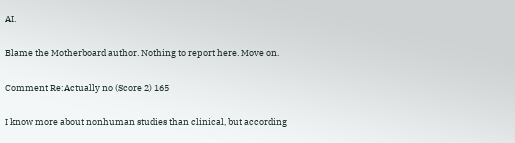AI.

Blame the Motherboard author. Nothing to report here. Move on.

Comment Re:Actually no (Score 2) 165

I know more about nonhuman studies than clinical, but according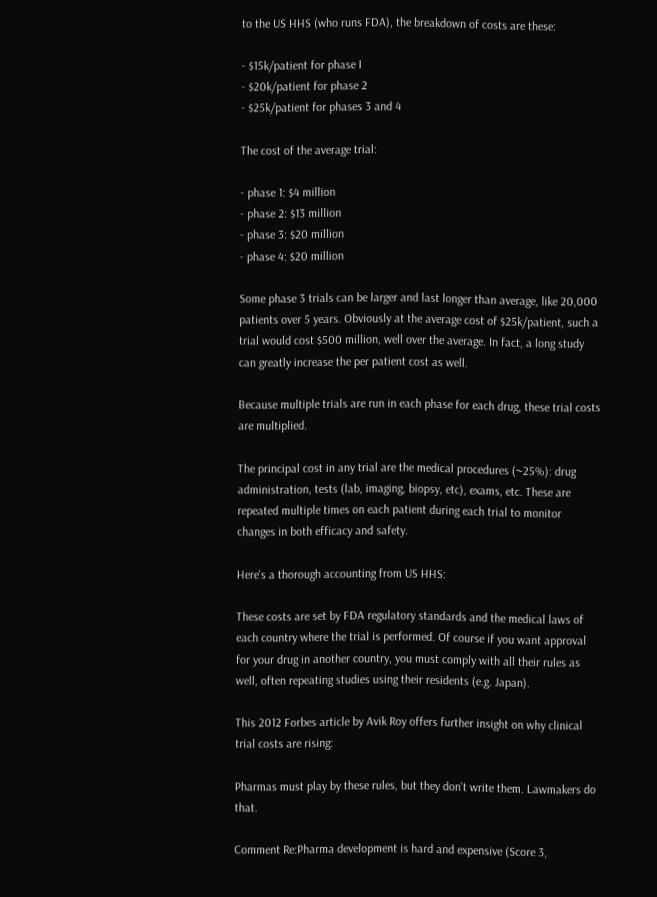to the US HHS (who runs FDA), the breakdown of costs are these:

- $15k/patient for phase I
- $20k/patient for phase 2
- $25k/patient for phases 3 and 4

The cost of the average trial:

- phase 1: $4 million
- phase 2: $13 million
- phase 3: $20 million
- phase 4: $20 million

Some phase 3 trials can be larger and last longer than average, like 20,000 patients over 5 years. Obviously at the average cost of $25k/patient, such a trial would cost $500 million, well over the average. In fact, a long study can greatly increase the per patient cost as well.

Because multiple trials are run in each phase for each drug, these trial costs are multiplied.

The principal cost in any trial are the medical procedures (~25%): drug administration, tests (lab, imaging, biopsy, etc), exams, etc. These are repeated multiple times on each patient during each trial to monitor changes in both efficacy and safety.

Here's a thorough accounting from US HHS:

These costs are set by FDA regulatory standards and the medical laws of each country where the trial is performed. Of course if you want approval for your drug in another country, you must comply with all their rules as well, often repeating studies using their residents (e.g. Japan).

This 2012 Forbes article by Avik Roy offers further insight on why clinical trial costs are rising:

Pharmas must play by these rules, but they don't write them. Lawmakers do that.

Comment Re:Pharma development is hard and expensive (Score 3,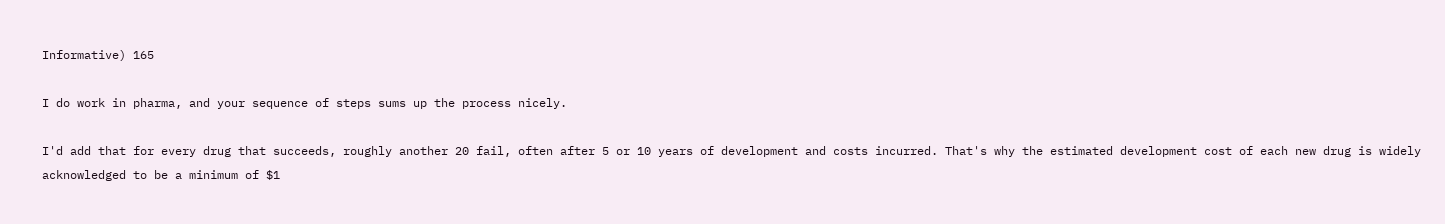Informative) 165

I do work in pharma, and your sequence of steps sums up the process nicely.

I'd add that for every drug that succeeds, roughly another 20 fail, often after 5 or 10 years of development and costs incurred. That's why the estimated development cost of each new drug is widely acknowledged to be a minimum of $1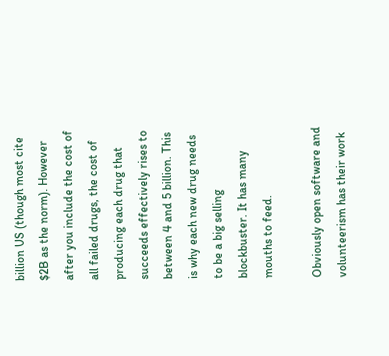billion US (though most cite $2B as the norm). However after you include the cost of all failed drugs, the cost of producing each drug that succeeds effectively rises to between 4 and 5 billion. This is why each new drug needs to be a big selling blockbuster. It has many mouths to feed.

Obviously open software and volunteerism has their work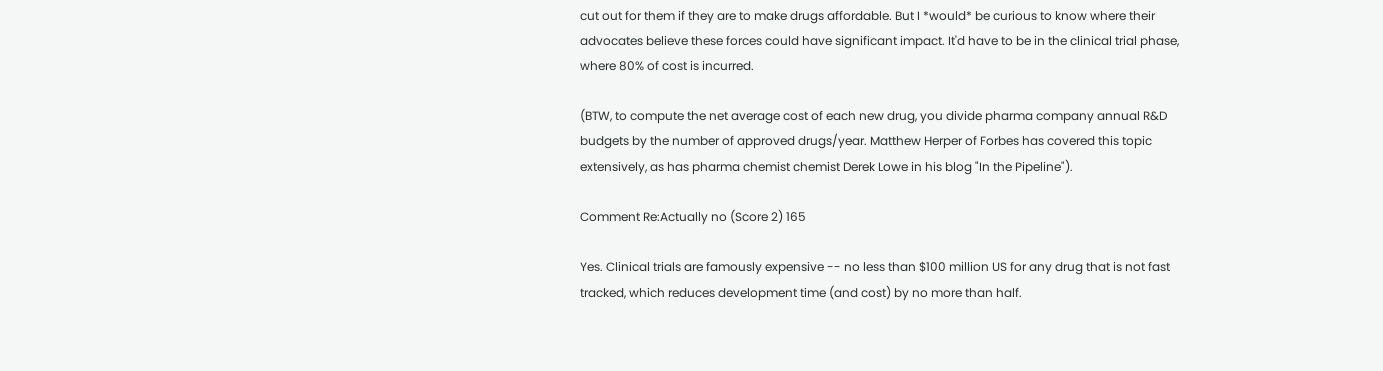cut out for them if they are to make drugs affordable. But I *would* be curious to know where their advocates believe these forces could have significant impact. It'd have to be in the clinical trial phase, where 80% of cost is incurred.

(BTW, to compute the net average cost of each new drug, you divide pharma company annual R&D budgets by the number of approved drugs/year. Matthew Herper of Forbes has covered this topic extensively, as has pharma chemist chemist Derek Lowe in his blog "In the Pipeline").

Comment Re:Actually no (Score 2) 165

Yes. Clinical trials are famously expensive -- no less than $100 million US for any drug that is not fast tracked, which reduces development time (and cost) by no more than half.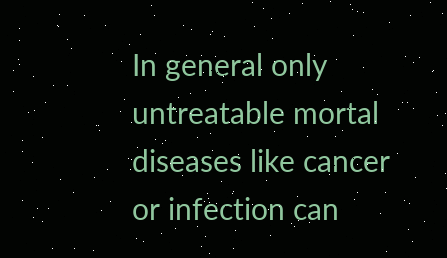In general only untreatable mortal diseases like cancer or infection can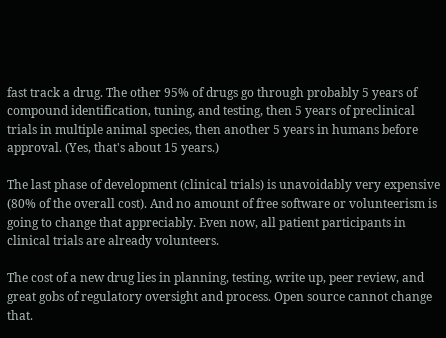fast track a drug. The other 95% of drugs go through probably 5 years of compound identification, tuning, and testing, then 5 years of preclinical trials in multiple animal species, then another 5 years in humans before approval. (Yes, that's about 15 years.)

The last phase of development (clinical trials) is unavoidably very expensive (80% of the overall cost). And no amount of free software or volunteerism is going to change that appreciably. Even now, all patient participants in clinical trials are already volunteers.

The cost of a new drug lies in planning, testing, write up, peer review, and great gobs of regulatory oversight and process. Open source cannot change that.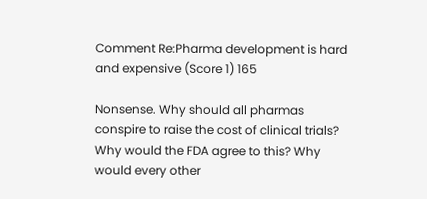Comment Re:Pharma development is hard and expensive (Score 1) 165

Nonsense. Why should all pharmas conspire to raise the cost of clinical trials? Why would the FDA agree to this? Why would every other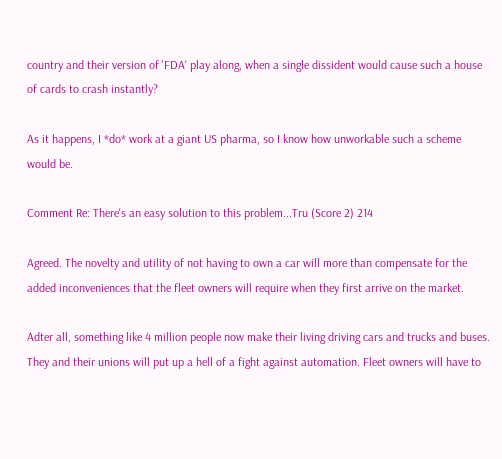country and their version of 'FDA' play along, when a single dissident would cause such a house of cards to crash instantly?

As it happens, I *do* work at a giant US pharma, so I know how unworkable such a scheme would be.

Comment Re: There's an easy solution to this problem...Tru (Score 2) 214

Agreed. The novelty and utility of not having to own a car will more than compensate for the added inconveniences that the fleet owners will require when they first arrive on the market.

Adter all, something like 4 million people now make their living driving cars and trucks and buses. They and their unions will put up a hell of a fight against automation. Fleet owners will have to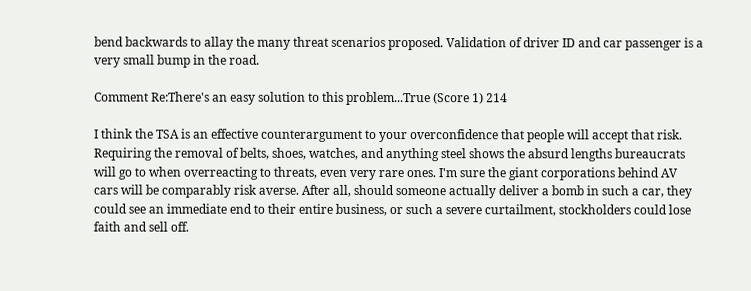bend backwards to allay the many threat scenarios proposed. Validation of driver ID and car passenger is a very small bump in the road.

Comment Re:There's an easy solution to this problem...True (Score 1) 214

I think the TSA is an effective counterargument to your overconfidence that people will accept that risk. Requiring the removal of belts, shoes, watches, and anything steel shows the absurd lengths bureaucrats will go to when overreacting to threats, even very rare ones. I'm sure the giant corporations behind AV cars will be comparably risk averse. After all, should someone actually deliver a bomb in such a car, they could see an immediate end to their entire business, or such a severe curtailment, stockholders could lose faith and sell off.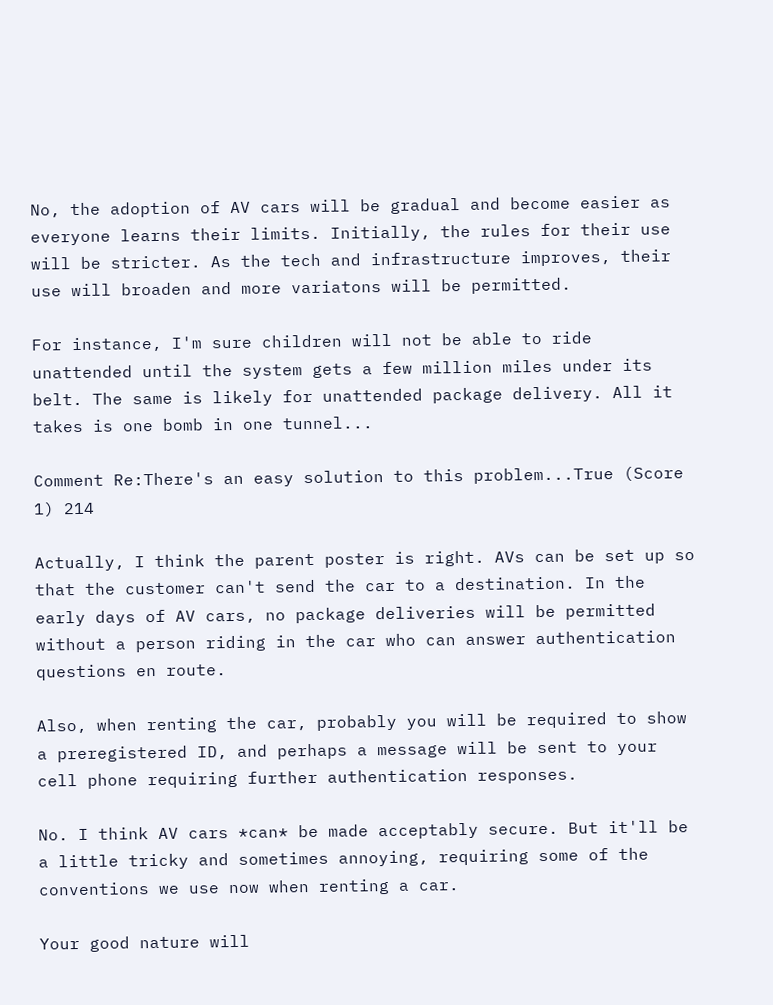No, the adoption of AV cars will be gradual and become easier as everyone learns their limits. Initially, the rules for their use will be stricter. As the tech and infrastructure improves, their use will broaden and more variatons will be permitted.

For instance, I'm sure children will not be able to ride unattended until the system gets a few million miles under its belt. The same is likely for unattended package delivery. All it takes is one bomb in one tunnel...

Comment Re:There's an easy solution to this problem...True (Score 1) 214

Actually, I think the parent poster is right. AVs can be set up so that the customer can't send the car to a destination. In the early days of AV cars, no package deliveries will be permitted without a person riding in the car who can answer authentication questions en route.

Also, when renting the car, probably you will be required to show a preregistered ID, and perhaps a message will be sent to your cell phone requiring further authentication responses.

No. I think AV cars *can* be made acceptably secure. But it'll be a little tricky and sometimes annoying, requiring some of the conventions we use now when renting a car.

Your good nature will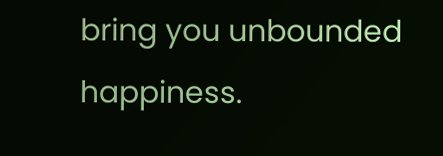bring you unbounded happiness.